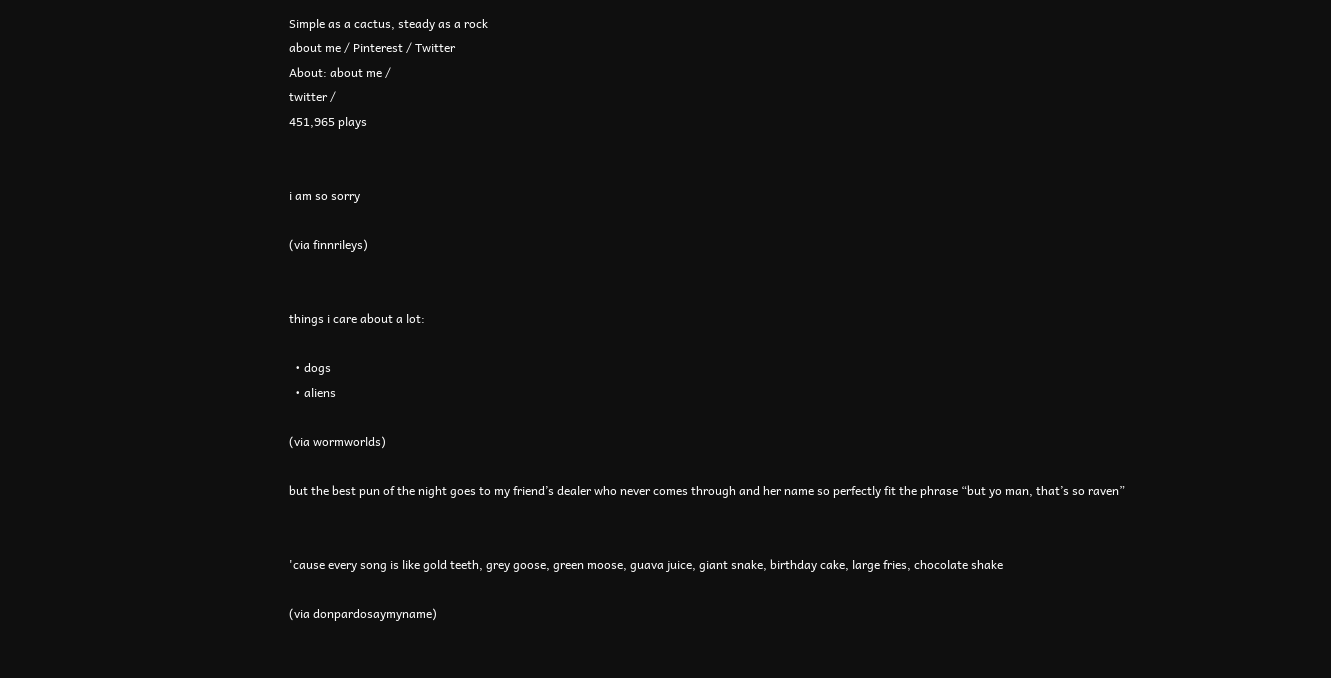Simple as a cactus, steady as a rock
about me / Pinterest / Twitter
About: about me /
twitter /
451,965 plays


i am so sorry

(via finnrileys)


things i care about a lot:

  • dogs
  • aliens

(via wormworlds)

but the best pun of the night goes to my friend’s dealer who never comes through and her name so perfectly fit the phrase “but yo man, that’s so raven”


'cause every song is like gold teeth, grey goose, green moose, guava juice, giant snake, birthday cake, large fries, chocolate shake

(via donpardosaymyname)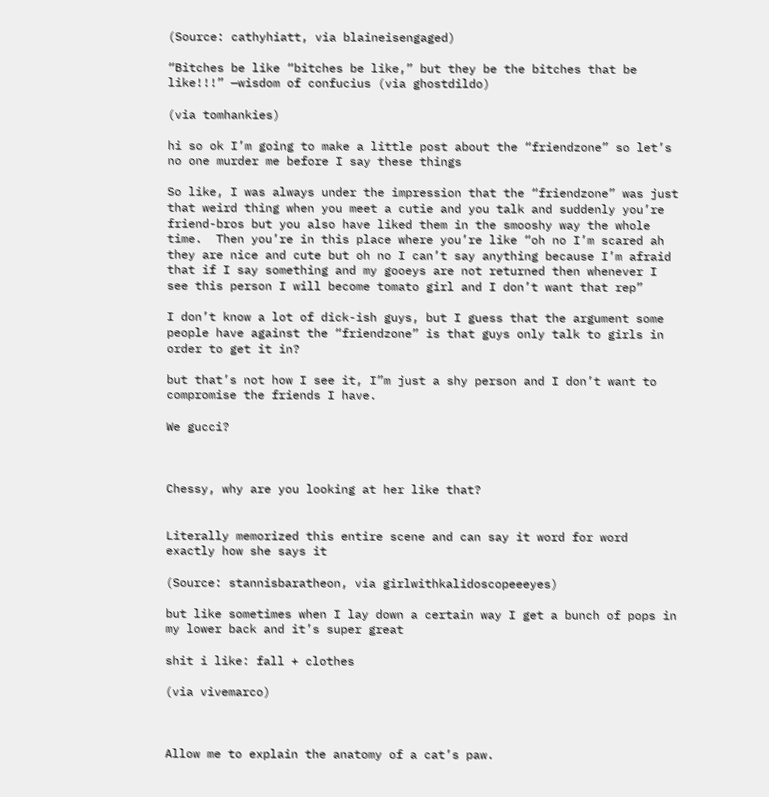(Source: cathyhiatt, via blaineisengaged)

“Bitches be like “bitches be like,” but they be the bitches that be like!!!” —wisdom of confucius (via ghostdildo)

(via tomhankies)

hi so ok I’m going to make a little post about the “friendzone” so let’s no one murder me before I say these things

So like, I was always under the impression that the “friendzone” was just that weird thing when you meet a cutie and you talk and suddenly you’re friend-bros but you also have liked them in the smooshy way the whole time.  Then you’re in this place where you’re like “oh no I’m scared ah they are nice and cute but oh no I can’t say anything because I’m afraid that if I say something and my gooeys are not returned then whenever I see this person I will become tomato girl and I don’t want that rep”

I don’t know a lot of dick-ish guys, but I guess that the argument some people have against the “friendzone” is that guys only talk to girls in order to get it in?

but that’s not how I see it, I”m just a shy person and I don’t want to compromise the friends I have.

We gucci?



Chessy, why are you looking at her like that?


Literally memorized this entire scene and can say it word for word exactly how she says it

(Source: stannisbaratheon, via girlwithkalidoscopeeeyes)

but like sometimes when I lay down a certain way I get a bunch of pops in my lower back and it’s super great

shit i like: fall + clothes

(via vivemarco)



Allow me to explain the anatomy of a cat’s paw.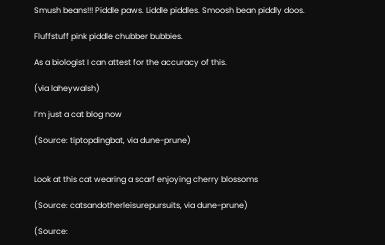Smush beans!!! Piddle paws. Liddle piddles. Smoosh bean piddly doos.

Fluffstuff pink piddle chubber bubbies.

As a biologist I can attest for the accuracy of this.

(via laheywalsh)

I’m just a cat blog now

(Source: tiptopdingbat, via dune-prune)


Look at this cat wearing a scarf enjoying cherry blossoms

(Source: catsandotherleisurepursuits, via dune-prune)

(Source: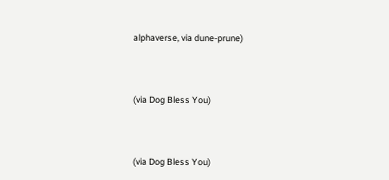alphaverse, via dune-prune)



(via Dog Bless You)



(via Dog Bless You)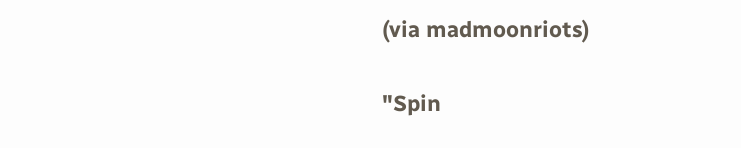(via madmoonriots)

"Spin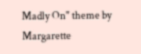Madly On" theme by Margarette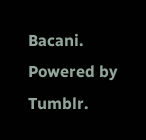Bacani. Powered by Tumblr.